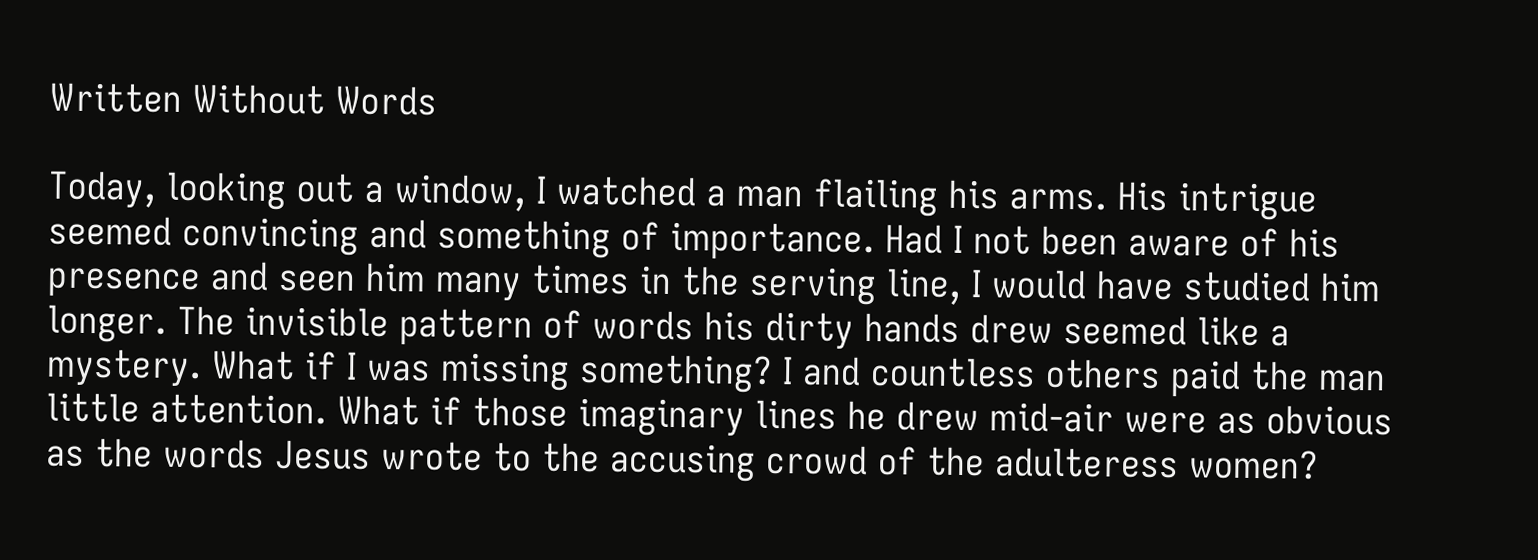Written Without Words

Today, looking out a window, I watched a man flailing his arms. His intrigue seemed convincing and something of importance. Had I not been aware of his presence and seen him many times in the serving line, I would have studied him longer. The invisible pattern of words his dirty hands drew seemed like a mystery. What if I was missing something? I and countless others paid the man little attention. What if those imaginary lines he drew mid-air were as obvious as the words Jesus wrote to the accusing crowd of the adulteress women?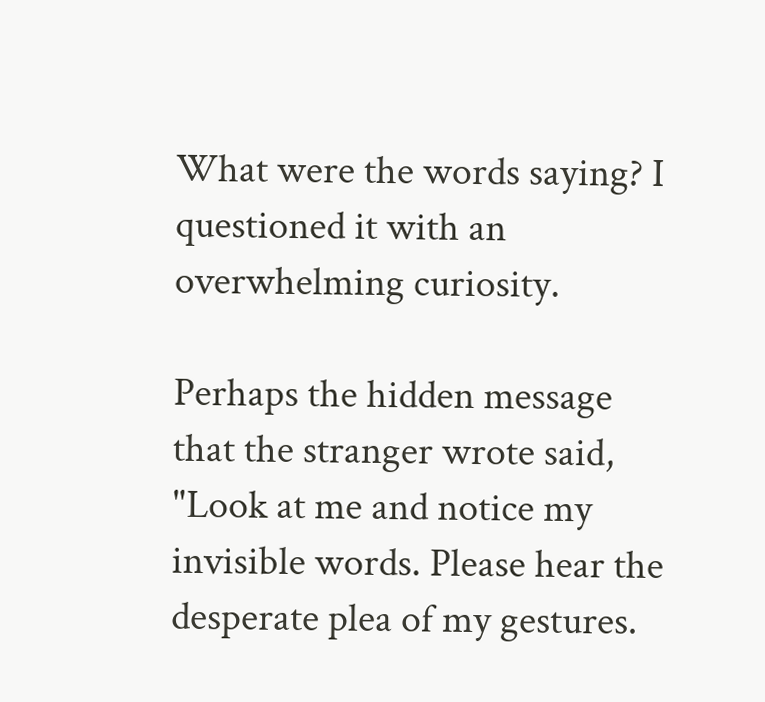What were the words saying? I questioned it with an overwhelming curiosity.

Perhaps the hidden message that the stranger wrote said, "Look at me and notice my invisible words. Please hear the desperate plea of my gestures.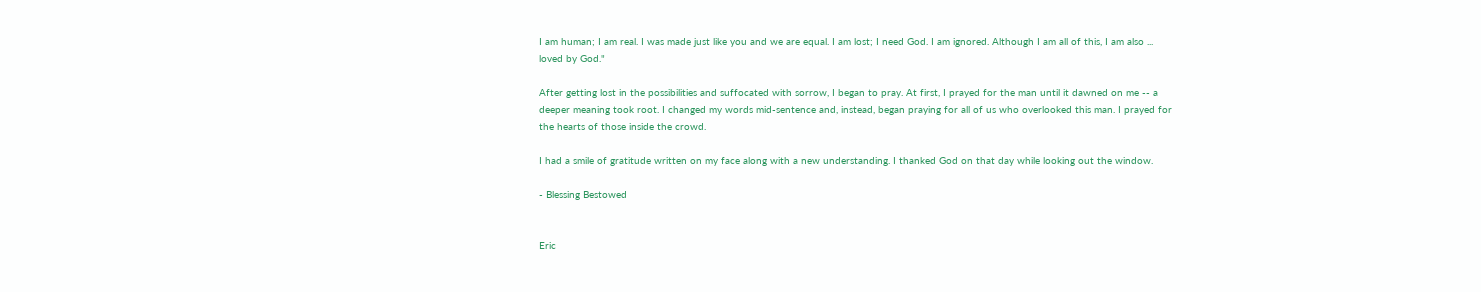I am human; I am real. I was made just like you and we are equal. I am lost; I need God. I am ignored. Although I am all of this, I am also ... loved by God."

After getting lost in the possibilities and suffocated with sorrow, I began to pray. At first, I prayed for the man until it dawned on me -- a deeper meaning took root. I changed my words mid-sentence and, instead, began praying for all of us who overlooked this man. I prayed for the hearts of those inside the crowd.

I had a smile of gratitude written on my face along with a new understanding. I thanked God on that day while looking out the window.

- Blessing Bestowed


Eric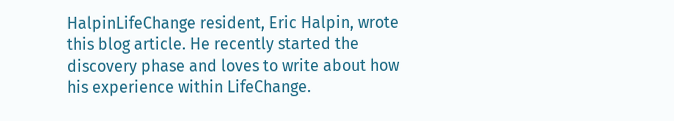HalpinLifeChange resident, Eric Halpin, wrote this blog article. He recently started the discovery phase and loves to write about how his experience within LifeChange.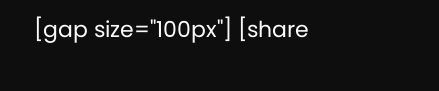[gap size="100px"] [share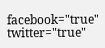facebook="true" twitter="true"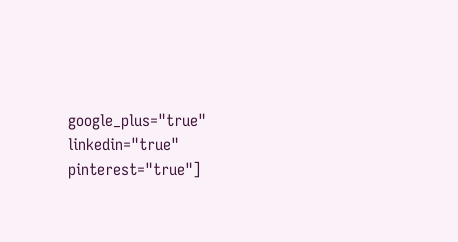google_plus="true" linkedin="true" pinterest="true"]